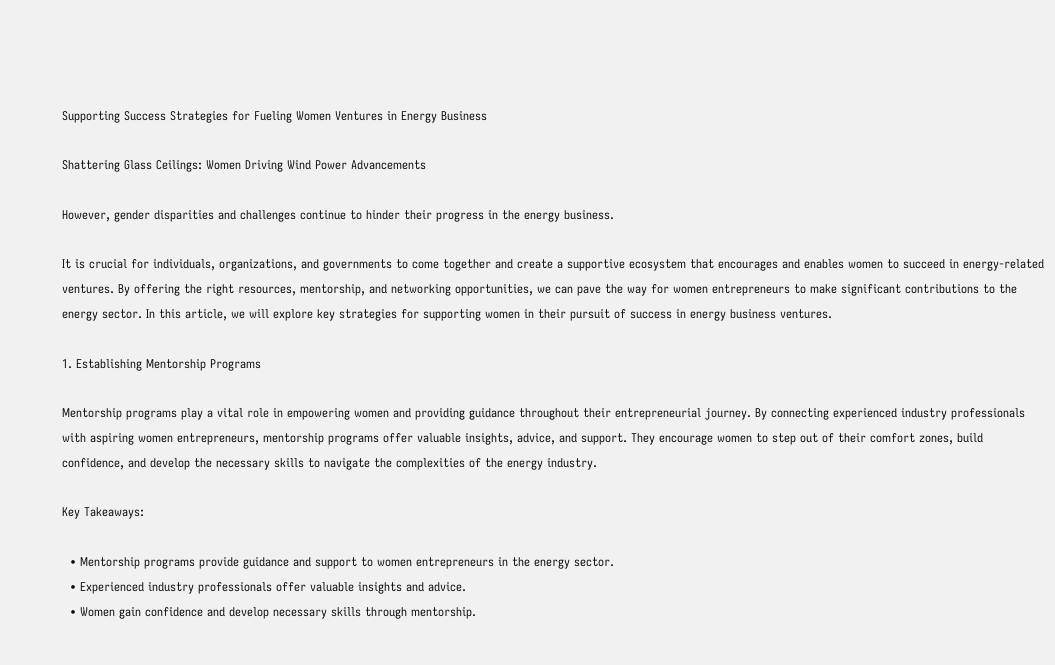Supporting Success Strategies for Fueling Women Ventures in Energy Business

Shattering Glass Ceilings: Women Driving Wind Power Advancements

However, gender disparities and challenges continue to hinder their progress in the energy business.

It is crucial for individuals, organizations, and governments to come together and create a supportive ecosystem that encourages and enables women to succeed in energy-related ventures. By offering the right resources, mentorship, and networking opportunities, we can pave the way for women entrepreneurs to make significant contributions to the energy sector. In this article, we will explore key strategies for supporting women in their pursuit of success in energy business ventures.

1. Establishing Mentorship Programs

Mentorship programs play a vital role in empowering women and providing guidance throughout their entrepreneurial journey. By connecting experienced industry professionals with aspiring women entrepreneurs, mentorship programs offer valuable insights, advice, and support. They encourage women to step out of their comfort zones, build confidence, and develop the necessary skills to navigate the complexities of the energy industry.

Key Takeaways:

  • Mentorship programs provide guidance and support to women entrepreneurs in the energy sector.
  • Experienced industry professionals offer valuable insights and advice.
  • Women gain confidence and develop necessary skills through mentorship.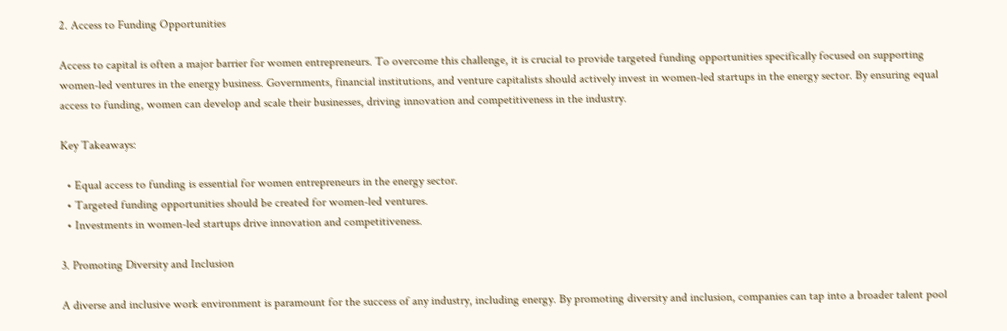2. Access to Funding Opportunities

Access to capital is often a major barrier for women entrepreneurs. To overcome this challenge, it is crucial to provide targeted funding opportunities specifically focused on supporting women-led ventures in the energy business. Governments, financial institutions, and venture capitalists should actively invest in women-led startups in the energy sector. By ensuring equal access to funding, women can develop and scale their businesses, driving innovation and competitiveness in the industry.

Key Takeaways:

  • Equal access to funding is essential for women entrepreneurs in the energy sector.
  • Targeted funding opportunities should be created for women-led ventures.
  • Investments in women-led startups drive innovation and competitiveness.

3. Promoting Diversity and Inclusion

A diverse and inclusive work environment is paramount for the success of any industry, including energy. By promoting diversity and inclusion, companies can tap into a broader talent pool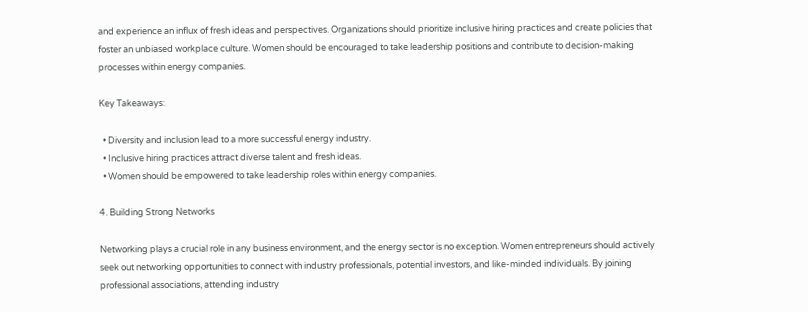and experience an influx of fresh ideas and perspectives. Organizations should prioritize inclusive hiring practices and create policies that foster an unbiased workplace culture. Women should be encouraged to take leadership positions and contribute to decision-making processes within energy companies.

Key Takeaways:

  • Diversity and inclusion lead to a more successful energy industry.
  • Inclusive hiring practices attract diverse talent and fresh ideas.
  • Women should be empowered to take leadership roles within energy companies.

4. Building Strong Networks

Networking plays a crucial role in any business environment, and the energy sector is no exception. Women entrepreneurs should actively seek out networking opportunities to connect with industry professionals, potential investors, and like-minded individuals. By joining professional associations, attending industry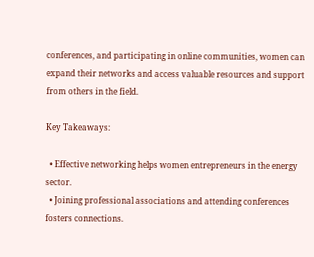conferences, and participating in online communities, women can expand their networks and access valuable resources and support from others in the field.

Key Takeaways:

  • Effective networking helps women entrepreneurs in the energy sector.
  • Joining professional associations and attending conferences fosters connections.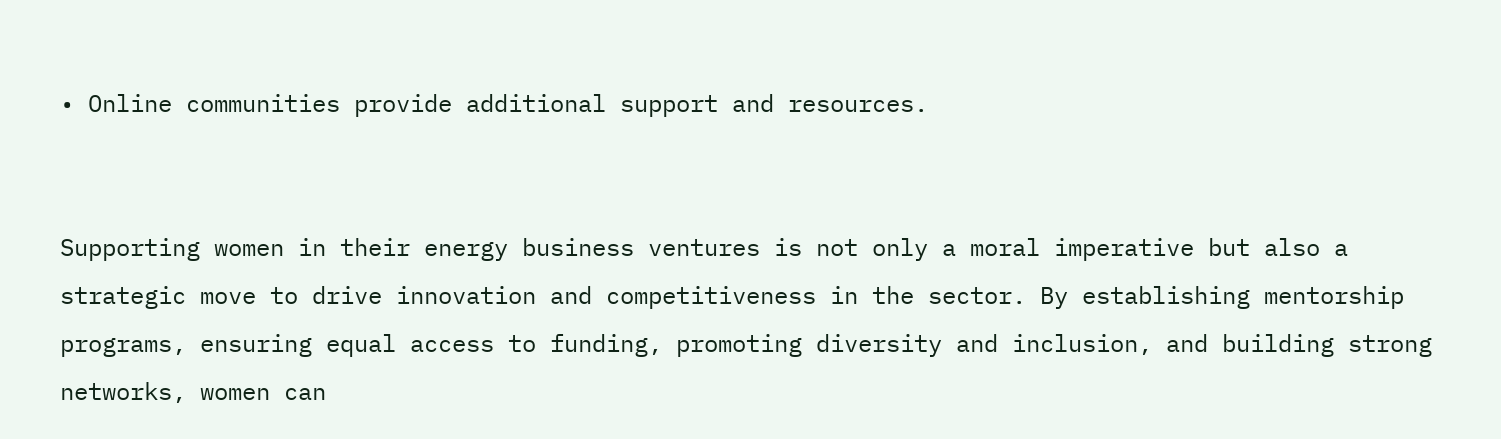• Online communities provide additional support and resources.


Supporting women in their energy business ventures is not only a moral imperative but also a strategic move to drive innovation and competitiveness in the sector. By establishing mentorship programs, ensuring equal access to funding, promoting diversity and inclusion, and building strong networks, women can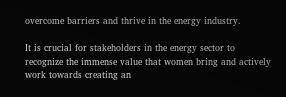overcome barriers and thrive in the energy industry.

It is crucial for stakeholders in the energy sector to recognize the immense value that women bring and actively work towards creating an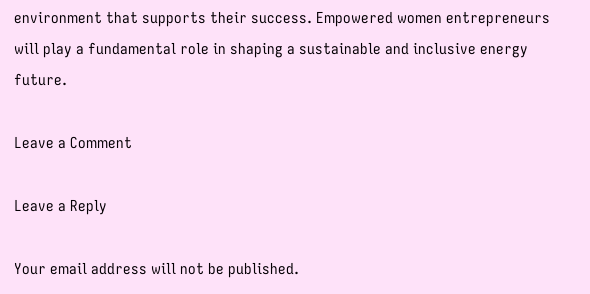environment that supports their success. Empowered women entrepreneurs will play a fundamental role in shaping a sustainable and inclusive energy future.

Leave a Comment

Leave a Reply

Your email address will not be published.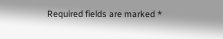Required fields are marked *